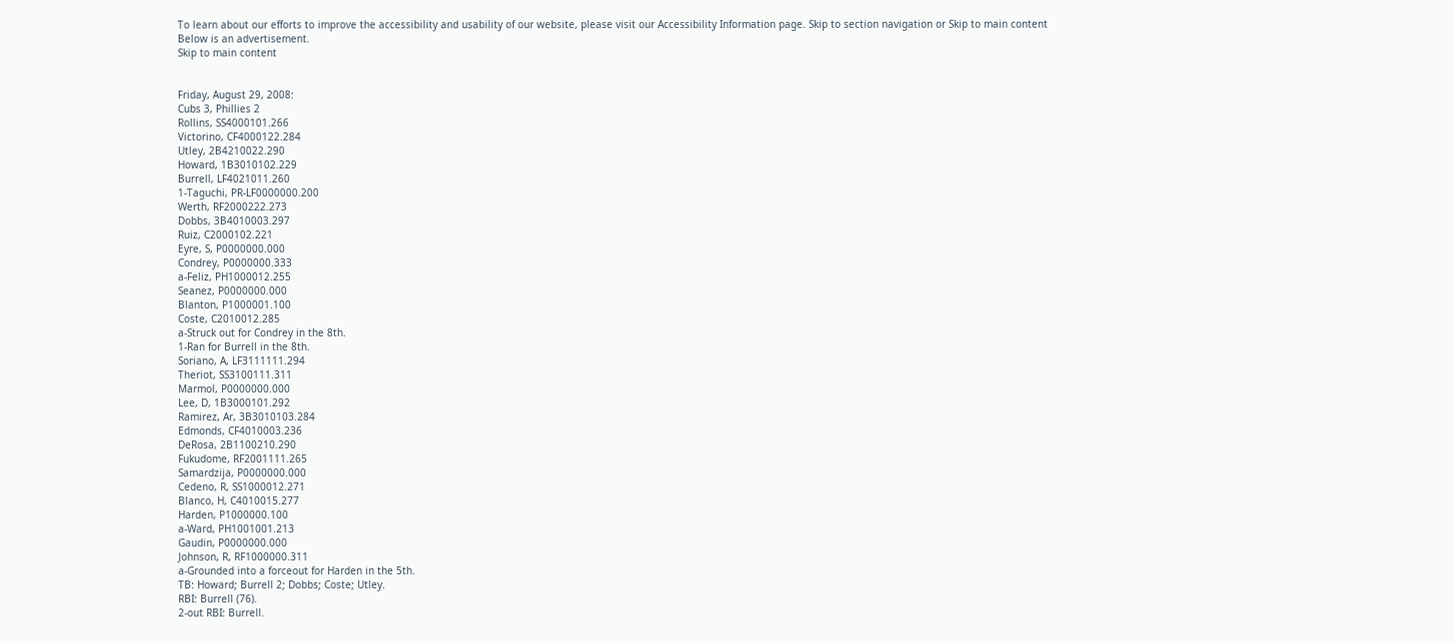To learn about our efforts to improve the accessibility and usability of our website, please visit our Accessibility Information page. Skip to section navigation or Skip to main content
Below is an advertisement.
Skip to main content


Friday, August 29, 2008:
Cubs 3, Phillies 2
Rollins, SS4000101.266
Victorino, CF4000122.284
Utley, 2B4210022.290
Howard, 1B3010102.229
Burrell, LF4021011.260
1-Taguchi, PR-LF0000000.200
Werth, RF2000222.273
Dobbs, 3B4010003.297
Ruiz, C2000102.221
Eyre, S, P0000000.000
Condrey, P0000000.333
a-Feliz, PH1000012.255
Seanez, P0000000.000
Blanton, P1000001.100
Coste, C2010012.285
a-Struck out for Condrey in the 8th.
1-Ran for Burrell in the 8th.
Soriano, A, LF3111111.294
Theriot, SS3100111.311
Marmol, P0000000.000
Lee, D, 1B3000101.292
Ramirez, Ar, 3B3010103.284
Edmonds, CF4010003.236
DeRosa, 2B1100210.290
Fukudome, RF2001111.265
Samardzija, P0000000.000
Cedeno, R, SS1000012.271
Blanco, H, C4010015.277
Harden, P1000000.100
a-Ward, PH1001001.213
Gaudin, P0000000.000
Johnson, R, RF1000000.311
a-Grounded into a forceout for Harden in the 5th.
TB: Howard; Burrell 2; Dobbs; Coste; Utley.
RBI: Burrell (76).
2-out RBI: Burrell.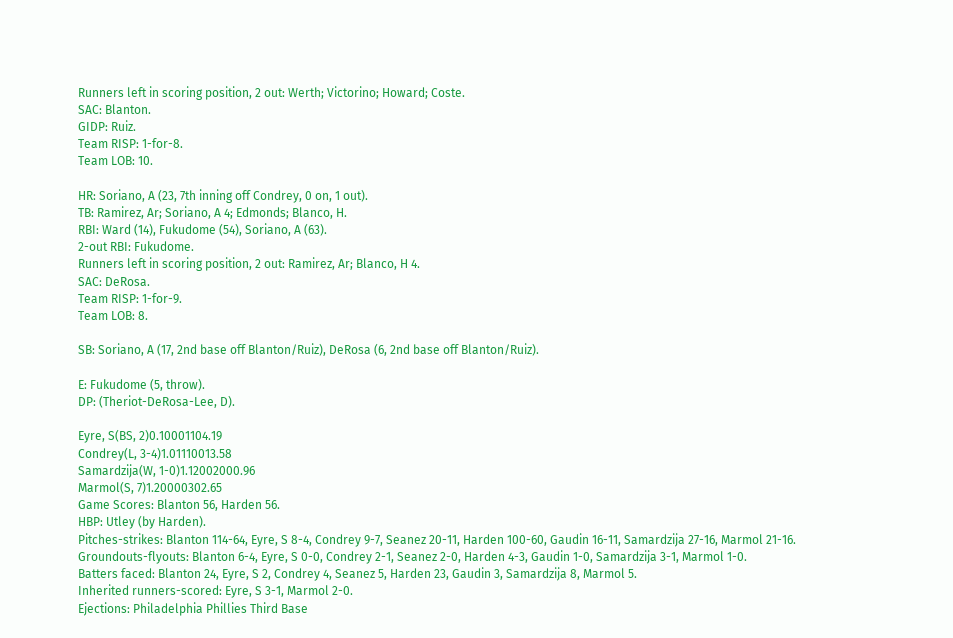Runners left in scoring position, 2 out: Werth; Victorino; Howard; Coste.
SAC: Blanton.
GIDP: Ruiz.
Team RISP: 1-for-8.
Team LOB: 10.

HR: Soriano, A (23, 7th inning off Condrey, 0 on, 1 out).
TB: Ramirez, Ar; Soriano, A 4; Edmonds; Blanco, H.
RBI: Ward (14), Fukudome (54), Soriano, A (63).
2-out RBI: Fukudome.
Runners left in scoring position, 2 out: Ramirez, Ar; Blanco, H 4.
SAC: DeRosa.
Team RISP: 1-for-9.
Team LOB: 8.

SB: Soriano, A (17, 2nd base off Blanton/Ruiz), DeRosa (6, 2nd base off Blanton/Ruiz).

E: Fukudome (5, throw).
DP: (Theriot-DeRosa-Lee, D).

Eyre, S(BS, 2)0.10001104.19
Condrey(L, 3-4)1.01110013.58
Samardzija(W, 1-0)1.12002000.96
Marmol(S, 7)1.20000302.65
Game Scores: Blanton 56, Harden 56.
HBP: Utley (by Harden).
Pitches-strikes: Blanton 114-64, Eyre, S 8-4, Condrey 9-7, Seanez 20-11, Harden 100-60, Gaudin 16-11, Samardzija 27-16, Marmol 21-16.
Groundouts-flyouts: Blanton 6-4, Eyre, S 0-0, Condrey 2-1, Seanez 2-0, Harden 4-3, Gaudin 1-0, Samardzija 3-1, Marmol 1-0.
Batters faced: Blanton 24, Eyre, S 2, Condrey 4, Seanez 5, Harden 23, Gaudin 3, Samardzija 8, Marmol 5.
Inherited runners-scored: Eyre, S 3-1, Marmol 2-0.
Ejections: Philadelphia Phillies Third Base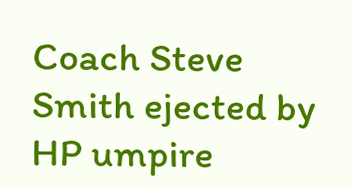Coach Steve Smith ejected by HP umpire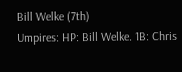Bill Welke (7th)
Umpires: HP: Bill Welke. 1B: Chris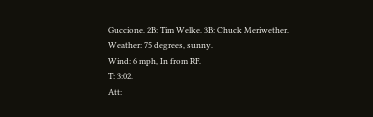Guccione. 2B: Tim Welke. 3B: Chuck Meriwether.
Weather: 75 degrees, sunny.
Wind: 6 mph, In from RF.
T: 3:02.
Att: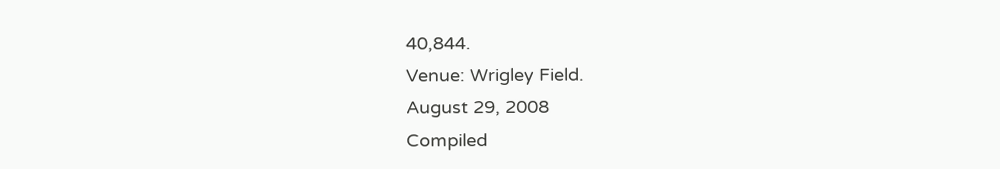40,844.
Venue: Wrigley Field.
August 29, 2008
Compiled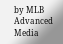by MLB Advanced Media